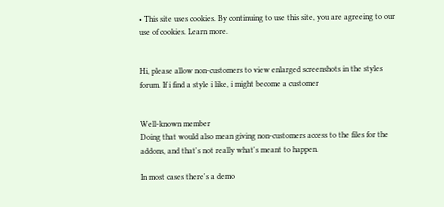• This site uses cookies. By continuing to use this site, you are agreeing to our use of cookies. Learn more.


Hi, please allow non-customers to view enlarged screenshots in the styles forum. If i find a style i like, i might become a customer


Well-known member
Doing that would also mean giving non-customers access to the files for the addons, and that's not really what's meant to happen.

In most cases there's a demo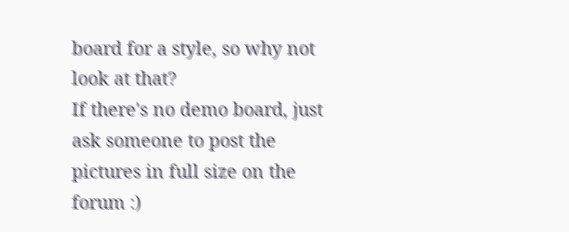board for a style, so why not look at that?
If there's no demo board, just ask someone to post the pictures in full size on the forum :)